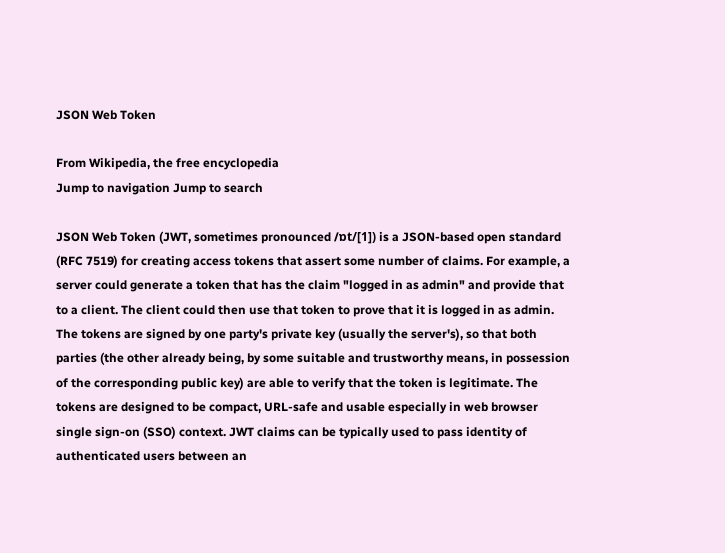JSON Web Token

From Wikipedia, the free encyclopedia
Jump to navigation Jump to search

JSON Web Token (JWT, sometimes pronounced /ɒt/[1]) is a JSON-based open standard (RFC 7519) for creating access tokens that assert some number of claims. For example, a server could generate a token that has the claim "logged in as admin" and provide that to a client. The client could then use that token to prove that it is logged in as admin. The tokens are signed by one party's private key (usually the server's), so that both parties (the other already being, by some suitable and trustworthy means, in possession of the corresponding public key) are able to verify that the token is legitimate. The tokens are designed to be compact, URL-safe and usable especially in web browser single sign-on (SSO) context. JWT claims can be typically used to pass identity of authenticated users between an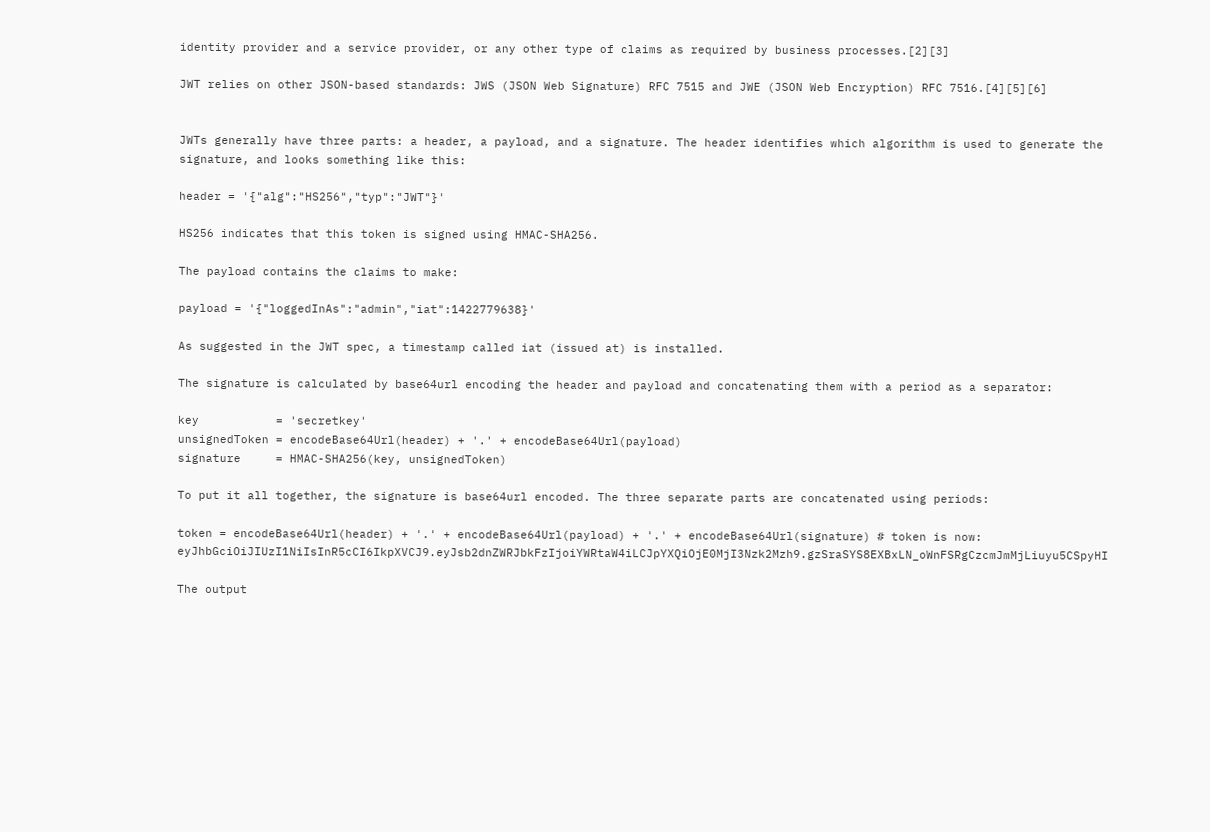identity provider and a service provider, or any other type of claims as required by business processes.[2][3]

JWT relies on other JSON-based standards: JWS (JSON Web Signature) RFC 7515 and JWE (JSON Web Encryption) RFC 7516.[4][5][6]


JWTs generally have three parts: a header, a payload, and a signature. The header identifies which algorithm is used to generate the signature, and looks something like this:

header = '{"alg":"HS256","typ":"JWT"}'

HS256 indicates that this token is signed using HMAC-SHA256.

The payload contains the claims to make:

payload = '{"loggedInAs":"admin","iat":1422779638}'

As suggested in the JWT spec, a timestamp called iat (issued at) is installed.

The signature is calculated by base64url encoding the header and payload and concatenating them with a period as a separator:

key           = 'secretkey'
unsignedToken = encodeBase64Url(header) + '.' + encodeBase64Url(payload)
signature     = HMAC-SHA256(key, unsignedToken)

To put it all together, the signature is base64url encoded. The three separate parts are concatenated using periods:

token = encodeBase64Url(header) + '.' + encodeBase64Url(payload) + '.' + encodeBase64Url(signature) # token is now: eyJhbGciOiJIUzI1NiIsInR5cCI6IkpXVCJ9.eyJsb2dnZWRJbkFzIjoiYWRtaW4iLCJpYXQiOjE0MjI3Nzk2Mzh9.gzSraSYS8EXBxLN_oWnFSRgCzcmJmMjLiuyu5CSpyHI

The output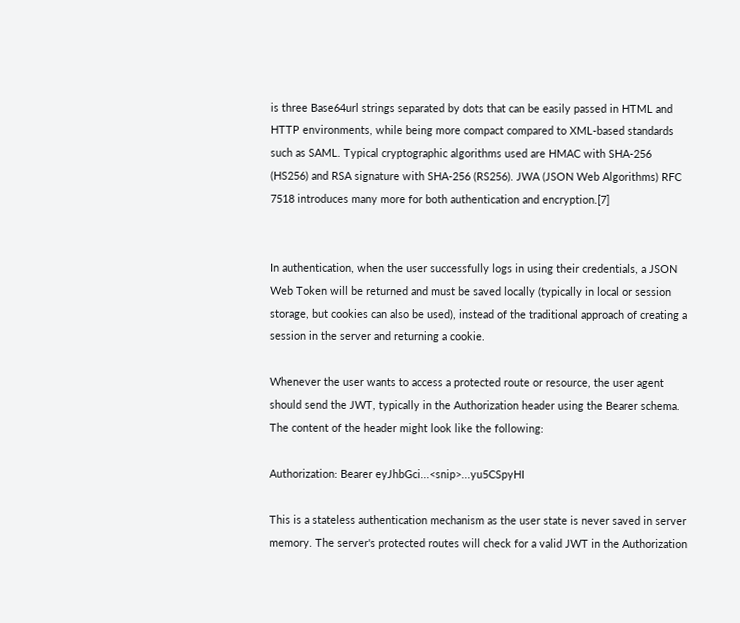is three Base64url strings separated by dots that can be easily passed in HTML and HTTP environments, while being more compact compared to XML-based standards such as SAML. Typical cryptographic algorithms used are HMAC with SHA-256 (HS256) and RSA signature with SHA-256 (RS256). JWA (JSON Web Algorithms) RFC 7518 introduces many more for both authentication and encryption.[7]


In authentication, when the user successfully logs in using their credentials, a JSON Web Token will be returned and must be saved locally (typically in local or session storage, but cookies can also be used), instead of the traditional approach of creating a session in the server and returning a cookie.

Whenever the user wants to access a protected route or resource, the user agent should send the JWT, typically in the Authorization header using the Bearer schema. The content of the header might look like the following:

Authorization: Bearer eyJhbGci...<snip>...yu5CSpyHI

This is a stateless authentication mechanism as the user state is never saved in server memory. The server's protected routes will check for a valid JWT in the Authorization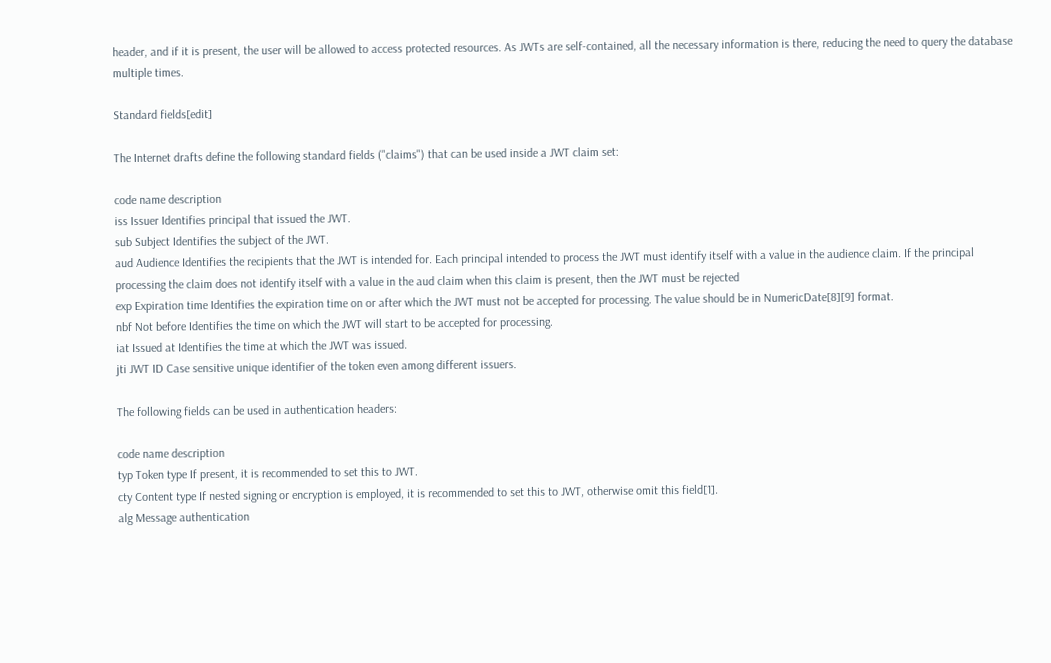header, and if it is present, the user will be allowed to access protected resources. As JWTs are self-contained, all the necessary information is there, reducing the need to query the database multiple times.

Standard fields[edit]

The Internet drafts define the following standard fields ("claims") that can be used inside a JWT claim set:

code name description
iss Issuer Identifies principal that issued the JWT.
sub Subject Identifies the subject of the JWT.
aud Audience Identifies the recipients that the JWT is intended for. Each principal intended to process the JWT must identify itself with a value in the audience claim. If the principal processing the claim does not identify itself with a value in the aud claim when this claim is present, then the JWT must be rejected
exp Expiration time Identifies the expiration time on or after which the JWT must not be accepted for processing. The value should be in NumericDate[8][9] format.
nbf Not before Identifies the time on which the JWT will start to be accepted for processing.
iat Issued at Identifies the time at which the JWT was issued.
jti JWT ID Case sensitive unique identifier of the token even among different issuers.

The following fields can be used in authentication headers:

code name description
typ Token type If present, it is recommended to set this to JWT.
cty Content type If nested signing or encryption is employed, it is recommended to set this to JWT, otherwise omit this field[1].
alg Message authentication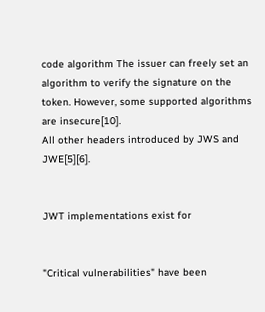code algorithm The issuer can freely set an algorithm to verify the signature on the token. However, some supported algorithms are insecure[10].
All other headers introduced by JWS and JWE[5][6].


JWT implementations exist for


"Critical vulnerabilities" have been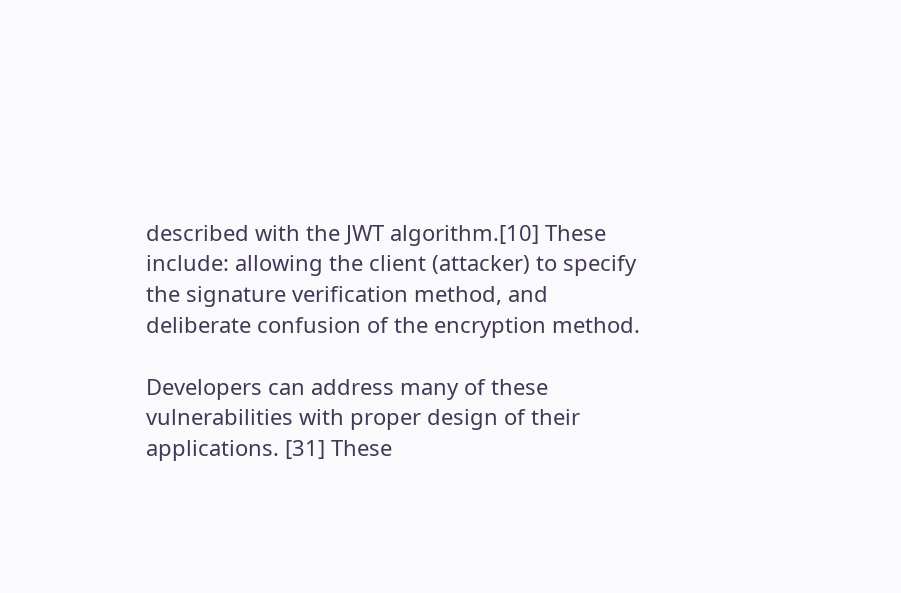described with the JWT algorithm.[10] These include: allowing the client (attacker) to specify the signature verification method, and deliberate confusion of the encryption method.

Developers can address many of these vulnerabilities with proper design of their applications. [31] These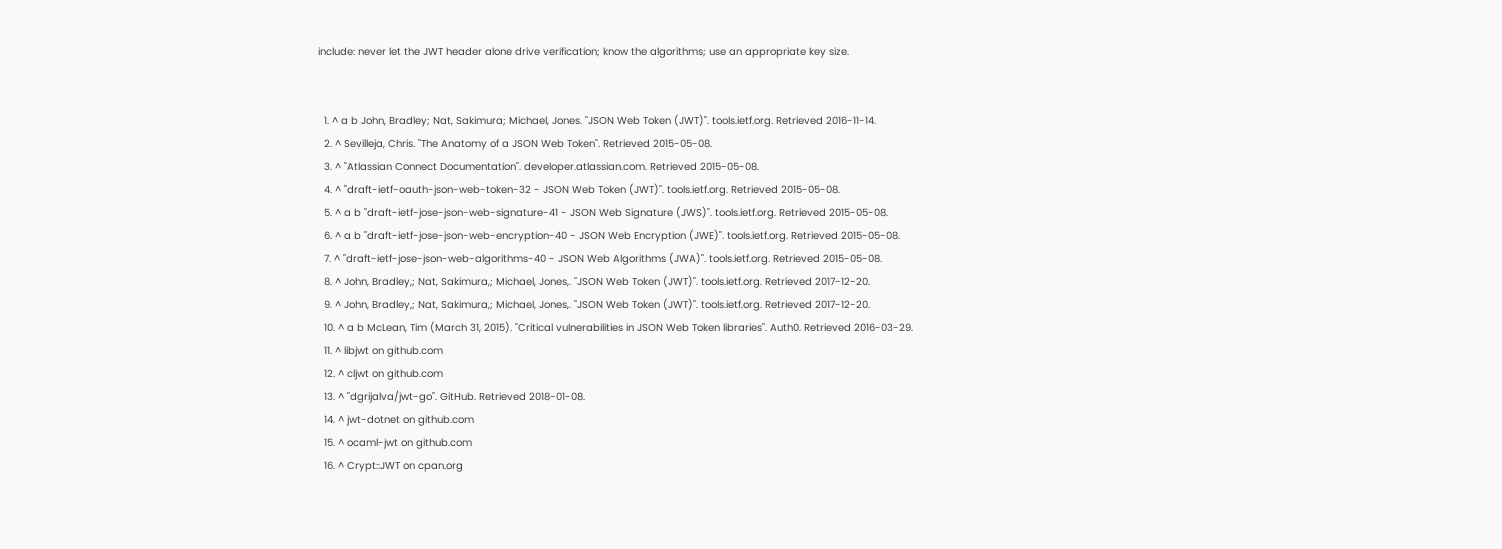include: never let the JWT header alone drive verification; know the algorithms; use an appropriate key size.


  1. ^ a b John, Bradley; Nat, Sakimura; Michael, Jones. "JSON Web Token (JWT)". tools.ietf.org. Retrieved 2016-11-14.
  2. ^ Sevilleja, Chris. "The Anatomy of a JSON Web Token". Retrieved 2015-05-08.
  3. ^ "Atlassian Connect Documentation". developer.atlassian.com. Retrieved 2015-05-08.
  4. ^ "draft-ietf-oauth-json-web-token-32 - JSON Web Token (JWT)". tools.ietf.org. Retrieved 2015-05-08.
  5. ^ a b "draft-ietf-jose-json-web-signature-41 - JSON Web Signature (JWS)". tools.ietf.org. Retrieved 2015-05-08.
  6. ^ a b "draft-ietf-jose-json-web-encryption-40 - JSON Web Encryption (JWE)". tools.ietf.org. Retrieved 2015-05-08.
  7. ^ "draft-ietf-jose-json-web-algorithms-40 - JSON Web Algorithms (JWA)". tools.ietf.org. Retrieved 2015-05-08.
  8. ^ John, Bradley,; Nat, Sakimura,; Michael, Jones,. "JSON Web Token (JWT)". tools.ietf.org. Retrieved 2017-12-20.
  9. ^ John, Bradley,; Nat, Sakimura,; Michael, Jones,. "JSON Web Token (JWT)". tools.ietf.org. Retrieved 2017-12-20.
  10. ^ a b McLean, Tim (March 31, 2015). "Critical vulnerabilities in JSON Web Token libraries". Auth0. Retrieved 2016-03-29.
  11. ^ libjwt on github.com
  12. ^ cljwt on github.com
  13. ^ "dgrijalva/jwt-go". GitHub. Retrieved 2018-01-08.
  14. ^ jwt-dotnet on github.com
  15. ^ ocaml-jwt on github.com
  16. ^ Crypt::JWT on cpan.org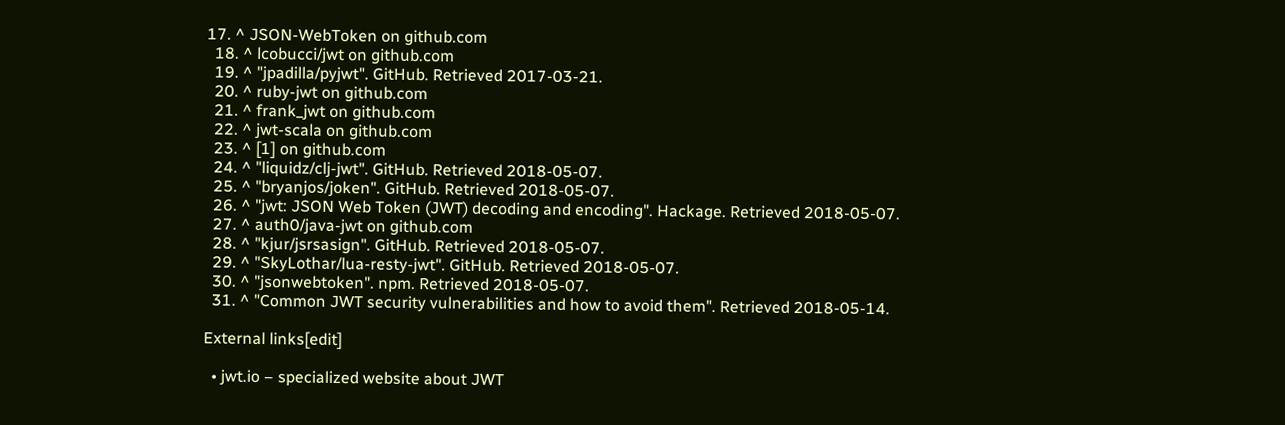17. ^ JSON-WebToken on github.com
  18. ^ lcobucci/jwt on github.com
  19. ^ "jpadilla/pyjwt". GitHub. Retrieved 2017-03-21.
  20. ^ ruby-jwt on github.com
  21. ^ frank_jwt on github.com
  22. ^ jwt-scala on github.com
  23. ^ [1] on github.com
  24. ^ "liquidz/clj-jwt". GitHub. Retrieved 2018-05-07.
  25. ^ "bryanjos/joken". GitHub. Retrieved 2018-05-07.
  26. ^ "jwt: JSON Web Token (JWT) decoding and encoding". Hackage. Retrieved 2018-05-07.
  27. ^ auth0/java-jwt on github.com
  28. ^ "kjur/jsrsasign". GitHub. Retrieved 2018-05-07.
  29. ^ "SkyLothar/lua-resty-jwt". GitHub. Retrieved 2018-05-07.
  30. ^ "jsonwebtoken". npm. Retrieved 2018-05-07.
  31. ^ "Common JWT security vulnerabilities and how to avoid them". Retrieved 2018-05-14.

External links[edit]

  • jwt.io – specialized website about JWT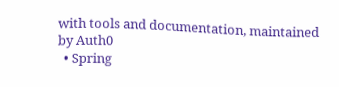with tools and documentation, maintained by Auth0
  • Spring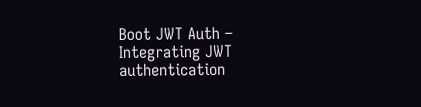Boot JWT Auth – Integrating JWT authentication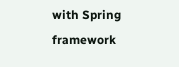with Spring framework